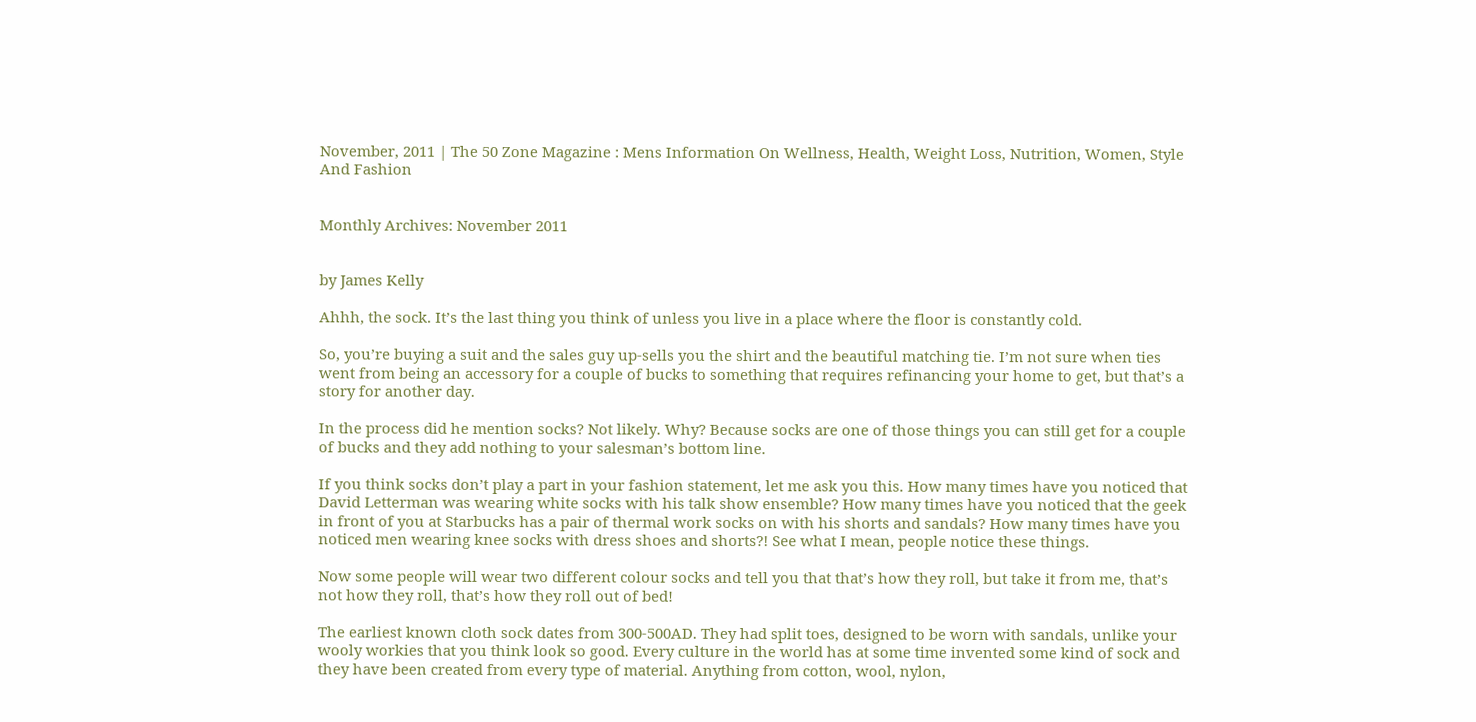November, 2011 | The 50 Zone Magazine : Mens Information On Wellness, Health, Weight Loss, Nutrition, Women, Style And Fashion


Monthly Archives: November 2011


by James Kelly

Ahhh, the sock. It’s the last thing you think of unless you live in a place where the floor is constantly cold.

So, you’re buying a suit and the sales guy up-sells you the shirt and the beautiful matching tie. I’m not sure when ties went from being an accessory for a couple of bucks to something that requires refinancing your home to get, but that’s a story for another day.

In the process did he mention socks? Not likely. Why? Because socks are one of those things you can still get for a couple of bucks and they add nothing to your salesman’s bottom line.

If you think socks don’t play a part in your fashion statement, let me ask you this. How many times have you noticed that David Letterman was wearing white socks with his talk show ensemble? How many times have you noticed that the geek in front of you at Starbucks has a pair of thermal work socks on with his shorts and sandals? How many times have you noticed men wearing knee socks with dress shoes and shorts?! See what I mean, people notice these things.

Now some people will wear two different colour socks and tell you that that’s how they roll, but take it from me, that’s not how they roll, that’s how they roll out of bed!

The earliest known cloth sock dates from 300-500AD. They had split toes, designed to be worn with sandals, unlike your wooly workies that you think look so good. Every culture in the world has at some time invented some kind of sock and they have been created from every type of material. Anything from cotton, wool, nylon,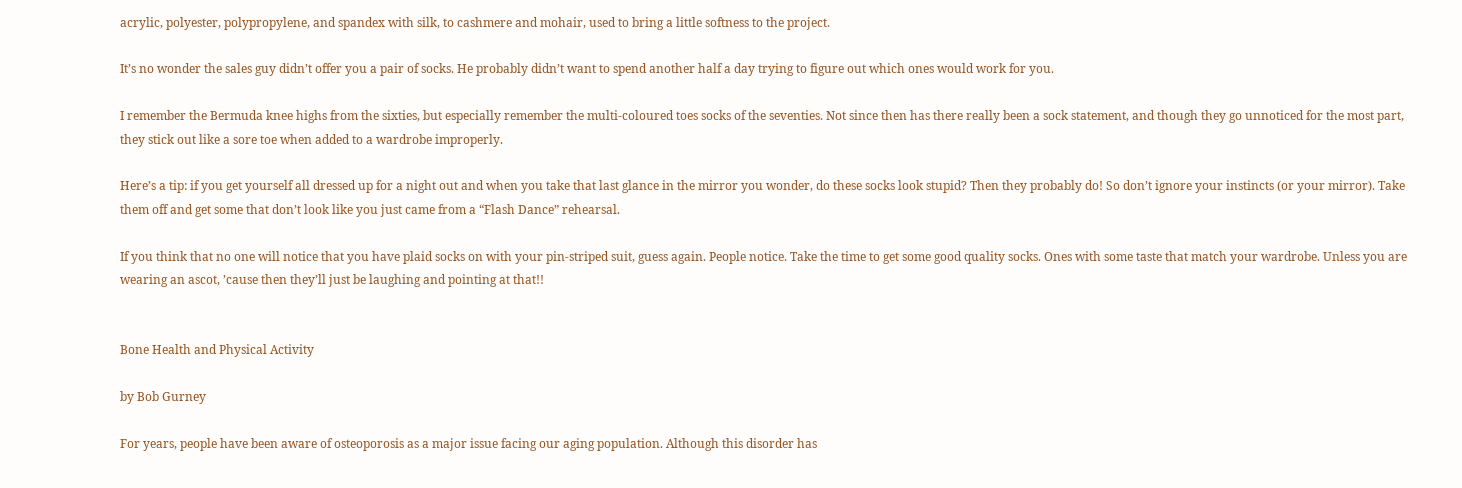acrylic, polyester, polypropylene, and spandex with silk, to cashmere and mohair, used to bring a little softness to the project.

It’s no wonder the sales guy didn’t offer you a pair of socks. He probably didn’t want to spend another half a day trying to figure out which ones would work for you.

I remember the Bermuda knee highs from the sixties, but especially remember the multi-coloured toes socks of the seventies. Not since then has there really been a sock statement, and though they go unnoticed for the most part, they stick out like a sore toe when added to a wardrobe improperly.

Here’s a tip: if you get yourself all dressed up for a night out and when you take that last glance in the mirror you wonder, do these socks look stupid? Then they probably do! So don’t ignore your instincts (or your mirror). Take them off and get some that don’t look like you just came from a “Flash Dance” rehearsal.

If you think that no one will notice that you have plaid socks on with your pin-striped suit, guess again. People notice. Take the time to get some good quality socks. Ones with some taste that match your wardrobe. Unless you are wearing an ascot, ’cause then they’ll just be laughing and pointing at that!!


Bone Health and Physical Activity

by Bob Gurney

For years, people have been aware of osteoporosis as a major issue facing our aging population. Although this disorder has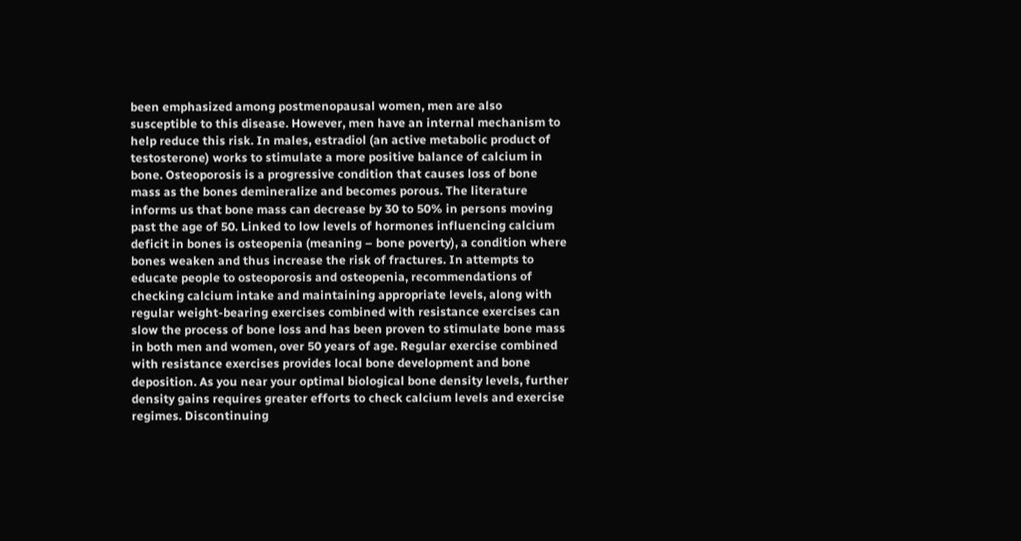been emphasized among postmenopausal women, men are also susceptible to this disease. However, men have an internal mechanism to help reduce this risk. In males, estradiol (an active metabolic product of testosterone) works to stimulate a more positive balance of calcium in bone. Osteoporosis is a progressive condition that causes loss of bone mass as the bones demineralize and becomes porous. The literature informs us that bone mass can decrease by 30 to 50% in persons moving past the age of 50. Linked to low levels of hormones influencing calcium deficit in bones is osteopenia (meaning – bone poverty), a condition where bones weaken and thus increase the risk of fractures. In attempts to educate people to osteoporosis and osteopenia, recommendations of checking calcium intake and maintaining appropriate levels, along with regular weight-bearing exercises combined with resistance exercises can slow the process of bone loss and has been proven to stimulate bone mass in both men and women, over 50 years of age. Regular exercise combined with resistance exercises provides local bone development and bone deposition. As you near your optimal biological bone density levels, further density gains requires greater efforts to check calcium levels and exercise regimes. Discontinuing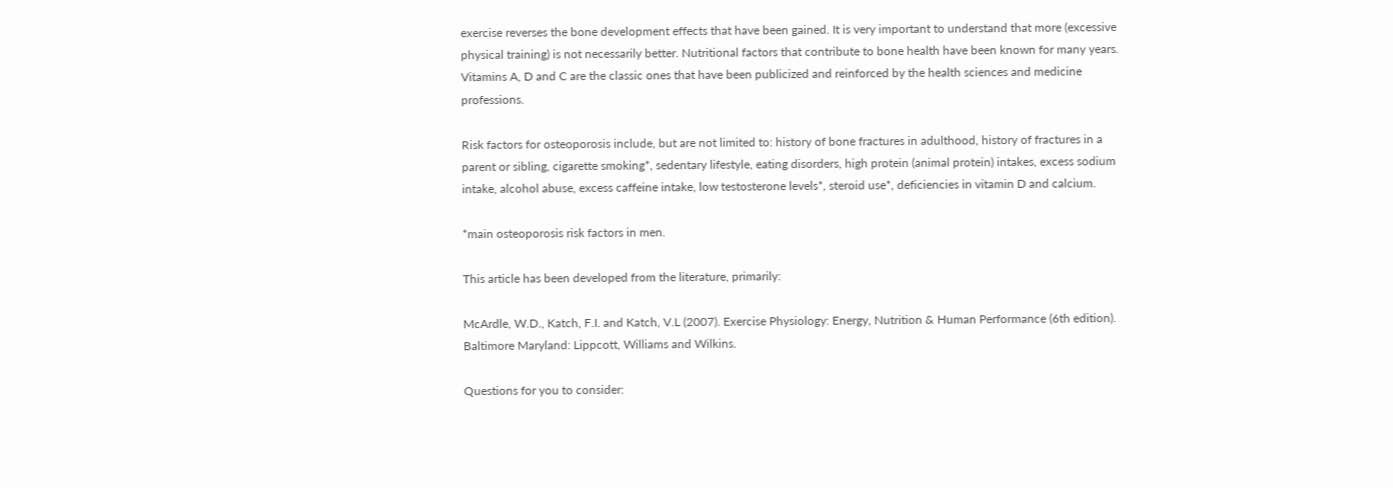exercise reverses the bone development effects that have been gained. It is very important to understand that more (excessive physical training) is not necessarily better. Nutritional factors that contribute to bone health have been known for many years. Vitamins A, D and C are the classic ones that have been publicized and reinforced by the health sciences and medicine professions.

Risk factors for osteoporosis include, but are not limited to: history of bone fractures in adulthood, history of fractures in a parent or sibling, cigarette smoking*, sedentary lifestyle, eating disorders, high protein (animal protein) intakes, excess sodium intake, alcohol abuse, excess caffeine intake, low testosterone levels*, steroid use*, deficiencies in vitamin D and calcium.

*main osteoporosis risk factors in men.

This article has been developed from the literature, primarily:

McArdle, W.D., Katch, F.I. and Katch, V.L (2007). Exercise Physiology: Energy, Nutrition & Human Performance (6th edition). Baltimore Maryland: Lippcott, Williams and Wilkins.

Questions for you to consider: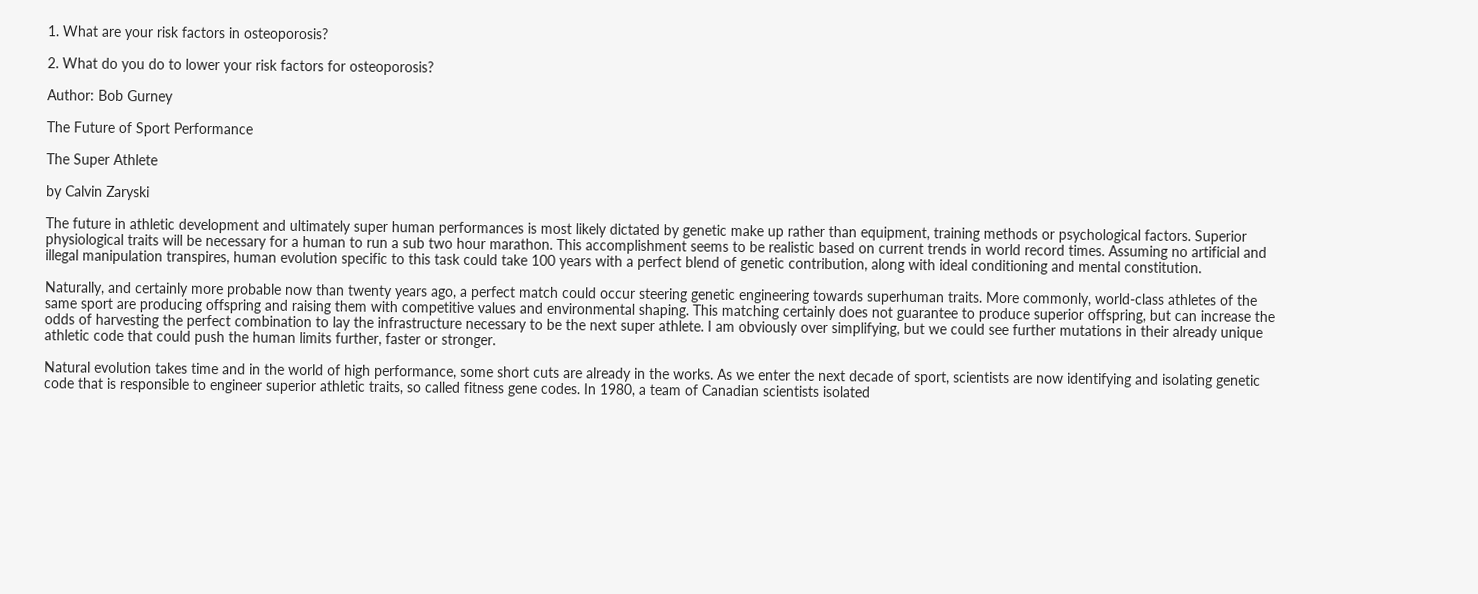1. What are your risk factors in osteoporosis?

2. What do you do to lower your risk factors for osteoporosis?

Author: Bob Gurney

The Future of Sport Performance

The Super Athlete

by Calvin Zaryski

The future in athletic development and ultimately super human performances is most likely dictated by genetic make up rather than equipment, training methods or psychological factors. Superior physiological traits will be necessary for a human to run a sub two hour marathon. This accomplishment seems to be realistic based on current trends in world record times. Assuming no artificial and illegal manipulation transpires, human evolution specific to this task could take 100 years with a perfect blend of genetic contribution, along with ideal conditioning and mental constitution.

Naturally, and certainly more probable now than twenty years ago, a perfect match could occur steering genetic engineering towards superhuman traits. More commonly, world-class athletes of the same sport are producing offspring and raising them with competitive values and environmental shaping. This matching certainly does not guarantee to produce superior offspring, but can increase the odds of harvesting the perfect combination to lay the infrastructure necessary to be the next super athlete. I am obviously over simplifying, but we could see further mutations in their already unique athletic code that could push the human limits further, faster or stronger.

Natural evolution takes time and in the world of high performance, some short cuts are already in the works. As we enter the next decade of sport, scientists are now identifying and isolating genetic code that is responsible to engineer superior athletic traits, so called fitness gene codes. In 1980, a team of Canadian scientists isolated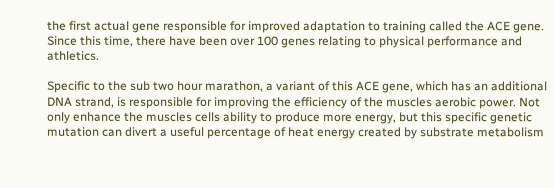the first actual gene responsible for improved adaptation to training called the ACE gene. Since this time, there have been over 100 genes relating to physical performance and athletics.

Specific to the sub two hour marathon, a variant of this ACE gene, which has an additional DNA strand, is responsible for improving the efficiency of the muscles aerobic power. Not only enhance the muscles cells ability to produce more energy, but this specific genetic mutation can divert a useful percentage of heat energy created by substrate metabolism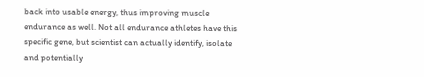back into usable energy, thus improving muscle endurance as well. Not all endurance athletes have this specific gene, but scientist can actually identify, isolate and potentially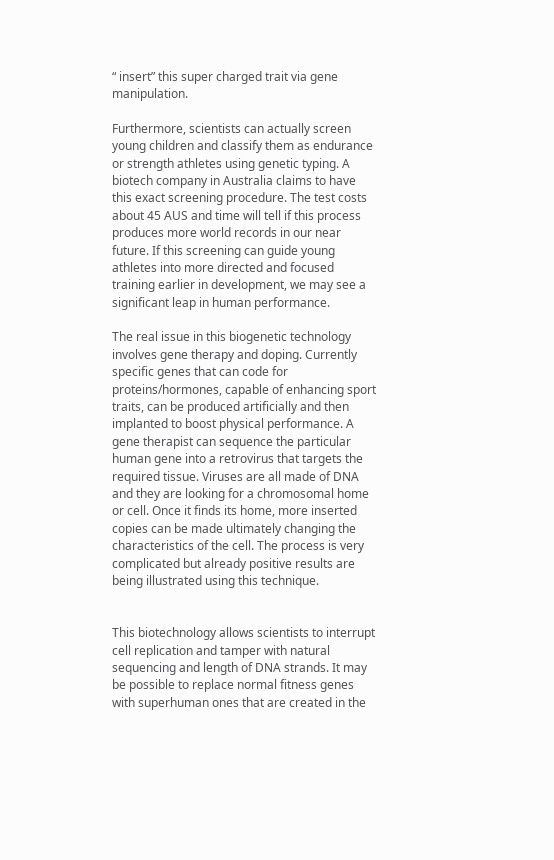“ insert” this super charged trait via gene manipulation.

Furthermore, scientists can actually screen young children and classify them as endurance or strength athletes using genetic typing. A biotech company in Australia claims to have this exact screening procedure. The test costs about 45 AUS and time will tell if this process produces more world records in our near future. If this screening can guide young athletes into more directed and focused training earlier in development, we may see a significant leap in human performance.

The real issue in this biogenetic technology involves gene therapy and doping. Currently specific genes that can code for proteins/hormones, capable of enhancing sport traits, can be produced artificially and then implanted to boost physical performance. A gene therapist can sequence the particular human gene into a retrovirus that targets the required tissue. Viruses are all made of DNA and they are looking for a chromosomal home or cell. Once it finds its home, more inserted copies can be made ultimately changing the characteristics of the cell. The process is very complicated but already positive results are being illustrated using this technique.


This biotechnology allows scientists to interrupt cell replication and tamper with natural sequencing and length of DNA strands. It may be possible to replace normal fitness genes with superhuman ones that are created in the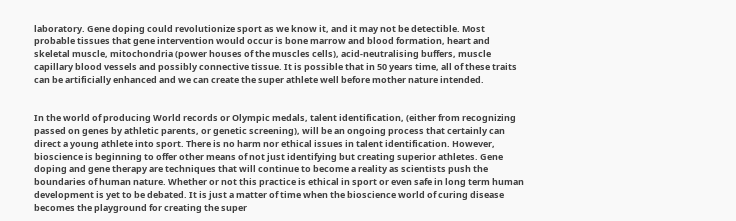laboratory. Gene doping could revolutionize sport as we know it, and it may not be detectible. Most probable tissues that gene intervention would occur is bone marrow and blood formation, heart and skeletal muscle, mitochondria (power houses of the muscles cells), acid-neutralising buffers, muscle capillary blood vessels and possibly connective tissue. It is possible that in 50 years time, all of these traits can be artificially enhanced and we can create the super athlete well before mother nature intended.


In the world of producing World records or Olympic medals, talent identification, (either from recognizing passed on genes by athletic parents, or genetic screening), will be an ongoing process that certainly can direct a young athlete into sport. There is no harm nor ethical issues in talent identification. However, bioscience is beginning to offer other means of not just identifying but creating superior athletes. Gene doping and gene therapy are techniques that will continue to become a reality as scientists push the boundaries of human nature. Whether or not this practice is ethical in sport or even safe in long term human development is yet to be debated. It is just a matter of time when the bioscience world of curing disease becomes the playground for creating the super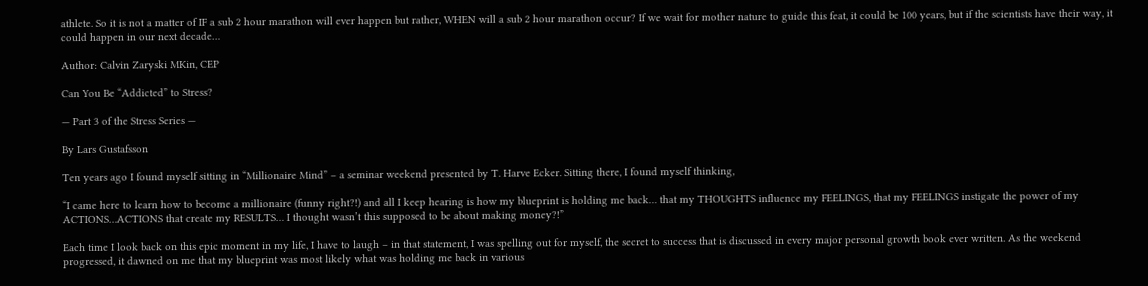athlete. So it is not a matter of IF a sub 2 hour marathon will ever happen but rather, WHEN will a sub 2 hour marathon occur? If we wait for mother nature to guide this feat, it could be 100 years, but if the scientists have their way, it could happen in our next decade…

Author: Calvin Zaryski MKin, CEP

Can You Be “Addicted” to Stress?

— Part 3 of the Stress Series —

By Lars Gustafsson

Ten years ago I found myself sitting in “Millionaire Mind” – a seminar weekend presented by T. Harve Ecker. Sitting there, I found myself thinking,

“I came here to learn how to become a millionaire (funny right?!) and all I keep hearing is how my blueprint is holding me back… that my THOUGHTS influence my FEELINGS, that my FEELINGS instigate the power of my ACTIONS…ACTIONS that create my RESULTS… I thought wasn’t this supposed to be about making money?!”

Each time I look back on this epic moment in my life, I have to laugh – in that statement, I was spelling out for myself, the secret to success that is discussed in every major personal growth book ever written. As the weekend progressed, it dawned on me that my blueprint was most likely what was holding me back in various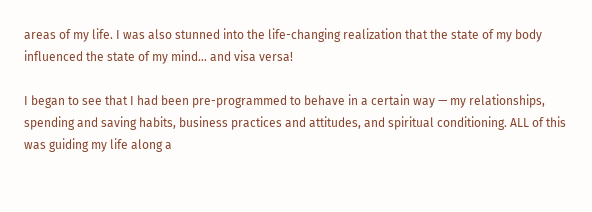areas of my life. I was also stunned into the life-changing realization that the state of my body influenced the state of my mind… and visa versa!

I began to see that I had been pre-programmed to behave in a certain way — my relationships, spending and saving habits, business practices and attitudes, and spiritual conditioning. ALL of this was guiding my life along a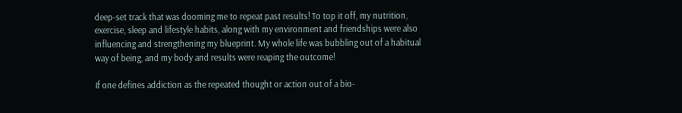deep-set track that was dooming me to repeat past results! To top it off, my nutrition, exercise, sleep and lifestyle habits, along with my environment and friendships were also influencing and strengthening my blueprint. My whole life was bubbling out of a habitual way of being, and my body and results were reaping the outcome!

If one defines addiction as the repeated thought or action out of a bio-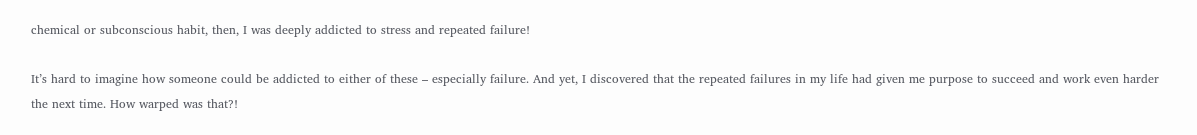chemical or subconscious habit, then, I was deeply addicted to stress and repeated failure!

It’s hard to imagine how someone could be addicted to either of these – especially failure. And yet, I discovered that the repeated failures in my life had given me purpose to succeed and work even harder the next time. How warped was that?!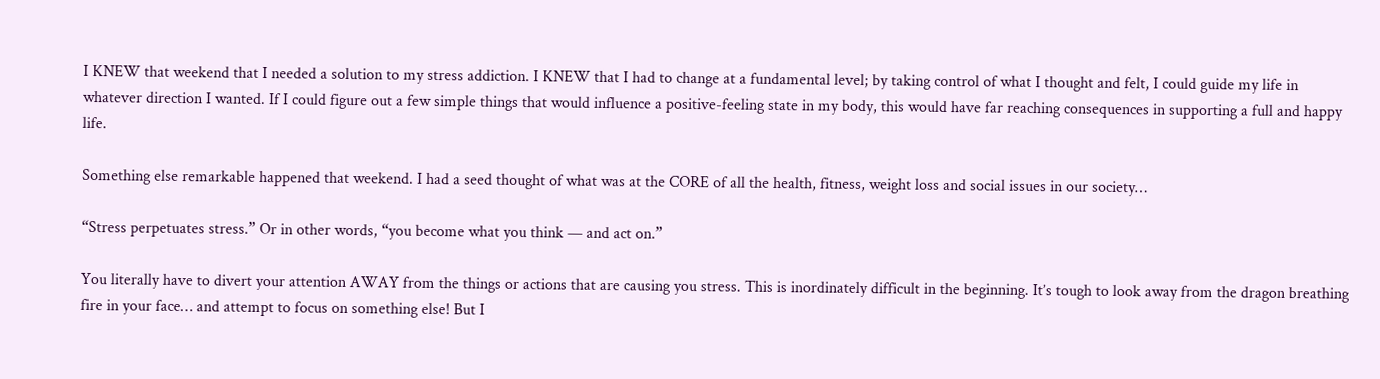I KNEW that weekend that I needed a solution to my stress addiction. I KNEW that I had to change at a fundamental level; by taking control of what I thought and felt, I could guide my life in whatever direction I wanted. If I could figure out a few simple things that would influence a positive-feeling state in my body, this would have far reaching consequences in supporting a full and happy life.

Something else remarkable happened that weekend. I had a seed thought of what was at the CORE of all the health, fitness, weight loss and social issues in our society…

“Stress perpetuates stress.” Or in other words, “you become what you think — and act on.”

You literally have to divert your attention AWAY from the things or actions that are causing you stress. This is inordinately difficult in the beginning. It’s tough to look away from the dragon breathing fire in your face… and attempt to focus on something else! But I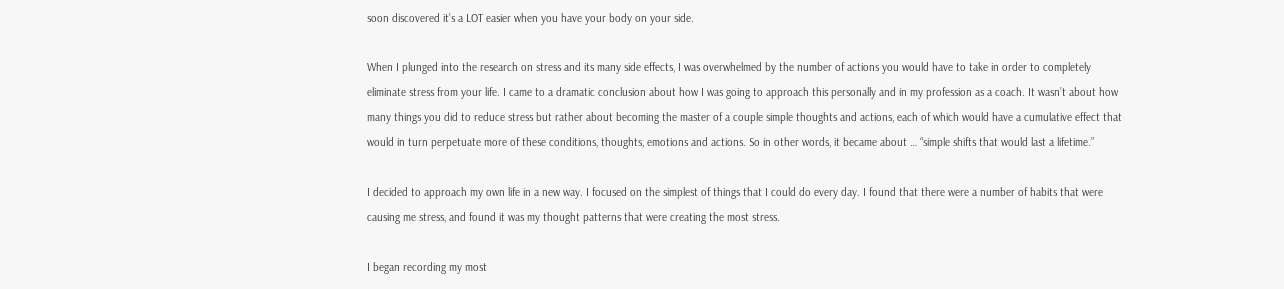soon discovered it’s a LOT easier when you have your body on your side.

When I plunged into the research on stress and its many side effects, I was overwhelmed by the number of actions you would have to take in order to completely eliminate stress from your life. I came to a dramatic conclusion about how I was going to approach this personally and in my profession as a coach. It wasn’t about how many things you did to reduce stress but rather about becoming the master of a couple simple thoughts and actions, each of which would have a cumulative effect that would in turn perpetuate more of these conditions, thoughts, emotions and actions. So in other words, it became about … “simple shifts that would last a lifetime.”

I decided to approach my own life in a new way. I focused on the simplest of things that I could do every day. I found that there were a number of habits that were causing me stress, and found it was my thought patterns that were creating the most stress.

I began recording my most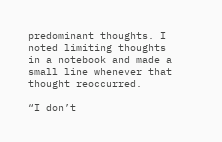predominant thoughts. I noted limiting thoughts in a notebook and made a small line whenever that thought reoccurred.

“I don’t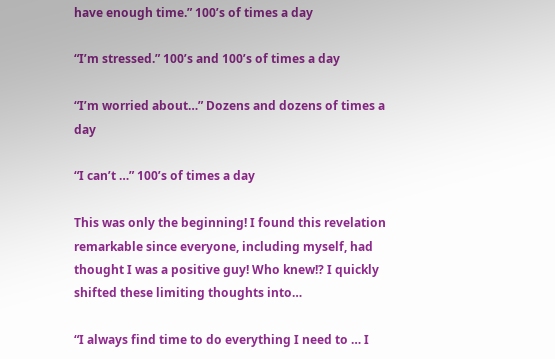have enough time.” 100’s of times a day

“I’m stressed.” 100’s and 100’s of times a day

“I’m worried about…” Dozens and dozens of times a day

“I can’t …” 100’s of times a day

This was only the beginning! I found this revelation remarkable since everyone, including myself, had thought I was a positive guy! Who knew!? I quickly shifted these limiting thoughts into…

“I always find time to do everything I need to … I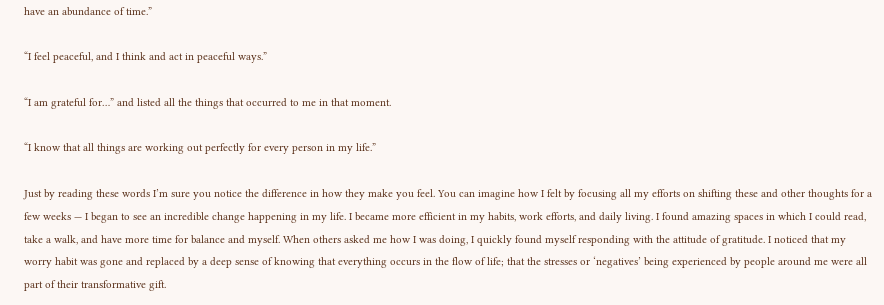have an abundance of time.”

“I feel peaceful, and I think and act in peaceful ways.”

“I am grateful for…” and listed all the things that occurred to me in that moment.

“I know that all things are working out perfectly for every person in my life.”

Just by reading these words I’m sure you notice the difference in how they make you feel. You can imagine how I felt by focusing all my efforts on shifting these and other thoughts for a few weeks — I began to see an incredible change happening in my life. I became more efficient in my habits, work efforts, and daily living. I found amazing spaces in which I could read, take a walk, and have more time for balance and myself. When others asked me how I was doing, I quickly found myself responding with the attitude of gratitude. I noticed that my worry habit was gone and replaced by a deep sense of knowing that everything occurs in the flow of life; that the stresses or ‘negatives’ being experienced by people around me were all part of their transformative gift.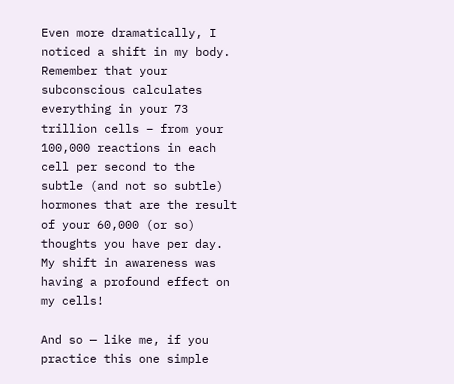Even more dramatically, I noticed a shift in my body. Remember that your subconscious calculates everything in your 73 trillion cells – from your 100,000 reactions in each cell per second to the subtle (and not so subtle) hormones that are the result of your 60,000 (or so) thoughts you have per day. My shift in awareness was having a profound effect on my cells!

And so — like me, if you practice this one simple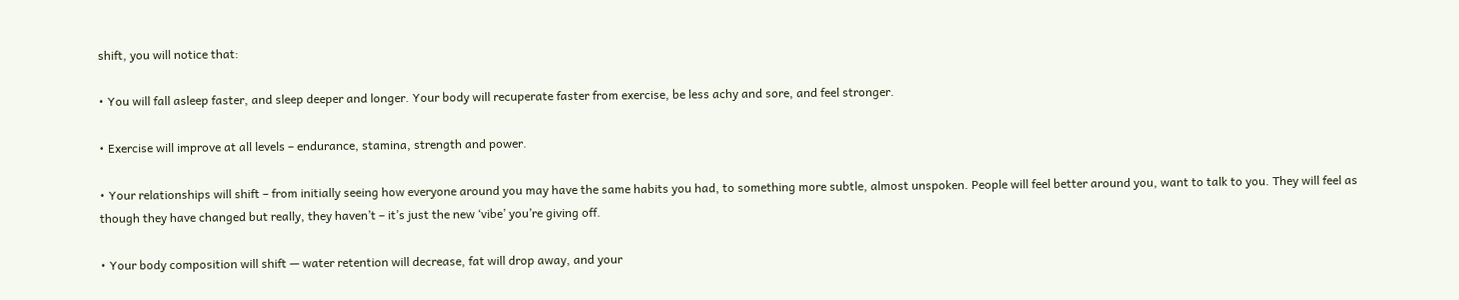shift, you will notice that:

• You will fall asleep faster, and sleep deeper and longer. Your body will recuperate faster from exercise, be less achy and sore, and feel stronger.

• Exercise will improve at all levels – endurance, stamina, strength and power.

• Your relationships will shift – from initially seeing how everyone around you may have the same habits you had, to something more subtle, almost unspoken. People will feel better around you, want to talk to you. They will feel as though they have changed but really, they haven’t – it’s just the new ‘vibe’ you’re giving off.

• Your body composition will shift — water retention will decrease, fat will drop away, and your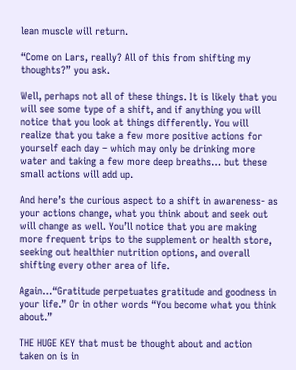lean muscle will return.

“Come on Lars, really? All of this from shifting my thoughts?” you ask.

Well, perhaps not all of these things. It is likely that you will see some type of a shift, and if anything you will notice that you look at things differently. You will realize that you take a few more positive actions for yourself each day – which may only be drinking more water and taking a few more deep breaths… but these small actions will add up.

And here’s the curious aspect to a shift in awareness- as your actions change, what you think about and seek out will change as well. You’ll notice that you are making more frequent trips to the supplement or health store, seeking out healthier nutrition options, and overall shifting every other area of life.

Again…“Gratitude perpetuates gratitude and goodness in your life.” Or in other words “You become what you think about.”

THE HUGE KEY that must be thought about and action taken on is in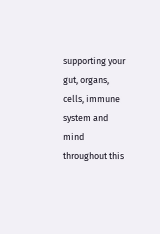supporting your gut, organs, cells, immune system and mind throughout this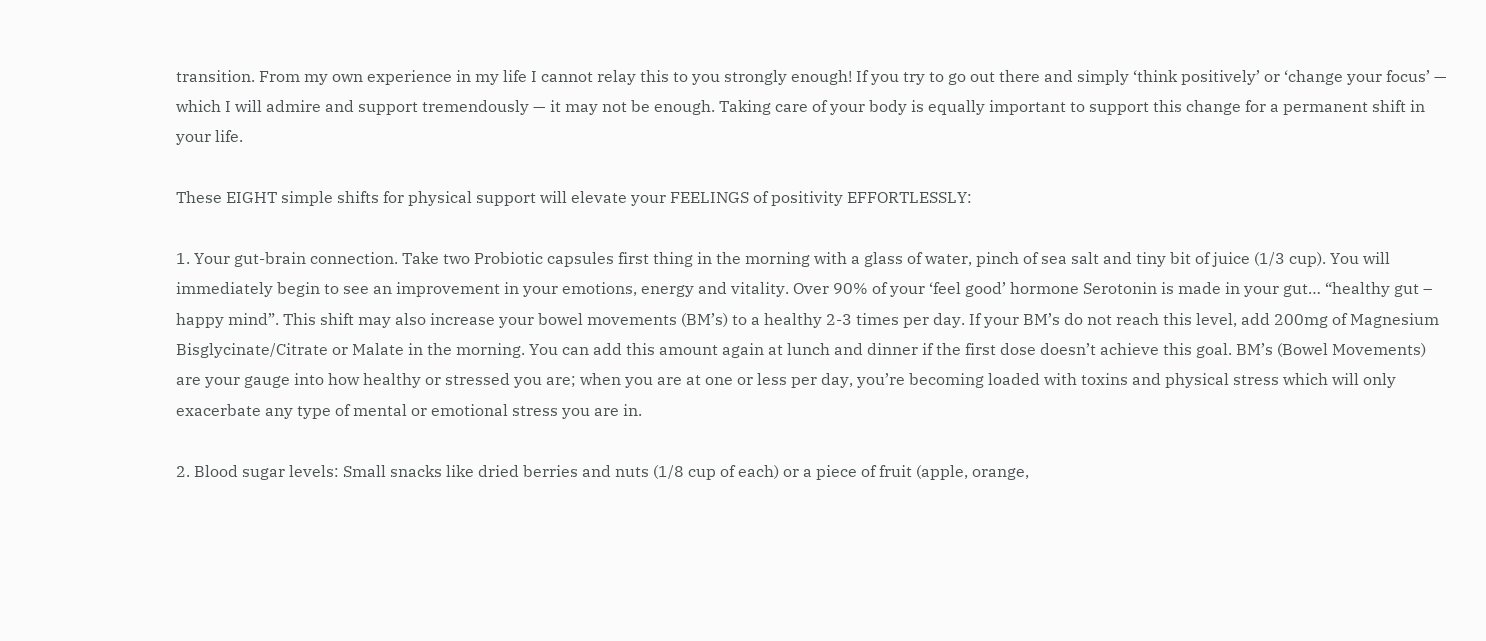transition. From my own experience in my life I cannot relay this to you strongly enough! If you try to go out there and simply ‘think positively’ or ‘change your focus’ — which I will admire and support tremendously — it may not be enough. Taking care of your body is equally important to support this change for a permanent shift in your life.

These EIGHT simple shifts for physical support will elevate your FEELINGS of positivity EFFORTLESSLY:

1. Your gut-brain connection. Take two Probiotic capsules first thing in the morning with a glass of water, pinch of sea salt and tiny bit of juice (1/3 cup). You will immediately begin to see an improvement in your emotions, energy and vitality. Over 90% of your ‘feel good’ hormone Serotonin is made in your gut… “healthy gut – happy mind”. This shift may also increase your bowel movements (BM’s) to a healthy 2-3 times per day. If your BM’s do not reach this level, add 200mg of Magnesium Bisglycinate/Citrate or Malate in the morning. You can add this amount again at lunch and dinner if the first dose doesn’t achieve this goal. BM’s (Bowel Movements) are your gauge into how healthy or stressed you are; when you are at one or less per day, you’re becoming loaded with toxins and physical stress which will only exacerbate any type of mental or emotional stress you are in.

2. Blood sugar levels: Small snacks like dried berries and nuts (1/8 cup of each) or a piece of fruit (apple, orange,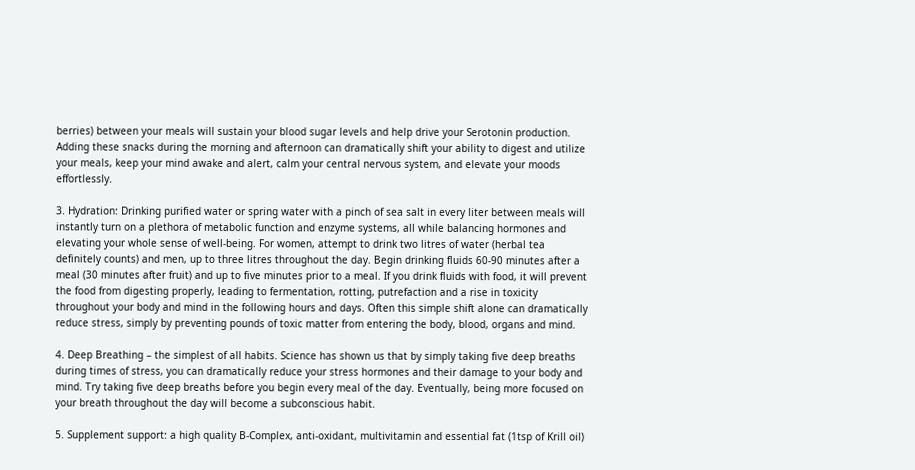berries) between your meals will sustain your blood sugar levels and help drive your Serotonin production. Adding these snacks during the morning and afternoon can dramatically shift your ability to digest and utilize your meals, keep your mind awake and alert, calm your central nervous system, and elevate your moods effortlessly.

3. Hydration: Drinking purified water or spring water with a pinch of sea salt in every liter between meals will instantly turn on a plethora of metabolic function and enzyme systems, all while balancing hormones and elevating your whole sense of well-being. For women, attempt to drink two litres of water (herbal tea definitely counts) and men, up to three litres throughout the day. Begin drinking fluids 60-90 minutes after a meal (30 minutes after fruit) and up to five minutes prior to a meal. If you drink fluids with food, it will prevent the food from digesting properly, leading to fermentation, rotting, putrefaction and a rise in toxicity throughout your body and mind in the following hours and days. Often this simple shift alone can dramatically reduce stress, simply by preventing pounds of toxic matter from entering the body, blood, organs and mind.

4. Deep Breathing – the simplest of all habits. Science has shown us that by simply taking five deep breaths during times of stress, you can dramatically reduce your stress hormones and their damage to your body and mind. Try taking five deep breaths before you begin every meal of the day. Eventually, being more focused on your breath throughout the day will become a subconscious habit.

5. Supplement support: a high quality B-Complex, anti-oxidant, multivitamin and essential fat (1tsp of Krill oil)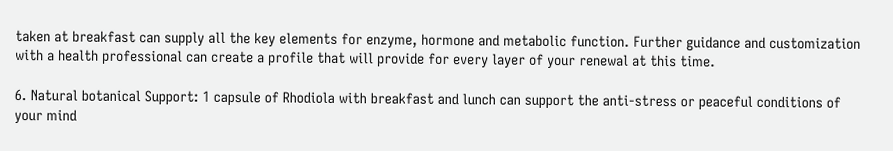taken at breakfast can supply all the key elements for enzyme, hormone and metabolic function. Further guidance and customization with a health professional can create a profile that will provide for every layer of your renewal at this time.

6. Natural botanical Support: 1 capsule of Rhodiola with breakfast and lunch can support the anti-stress or peaceful conditions of your mind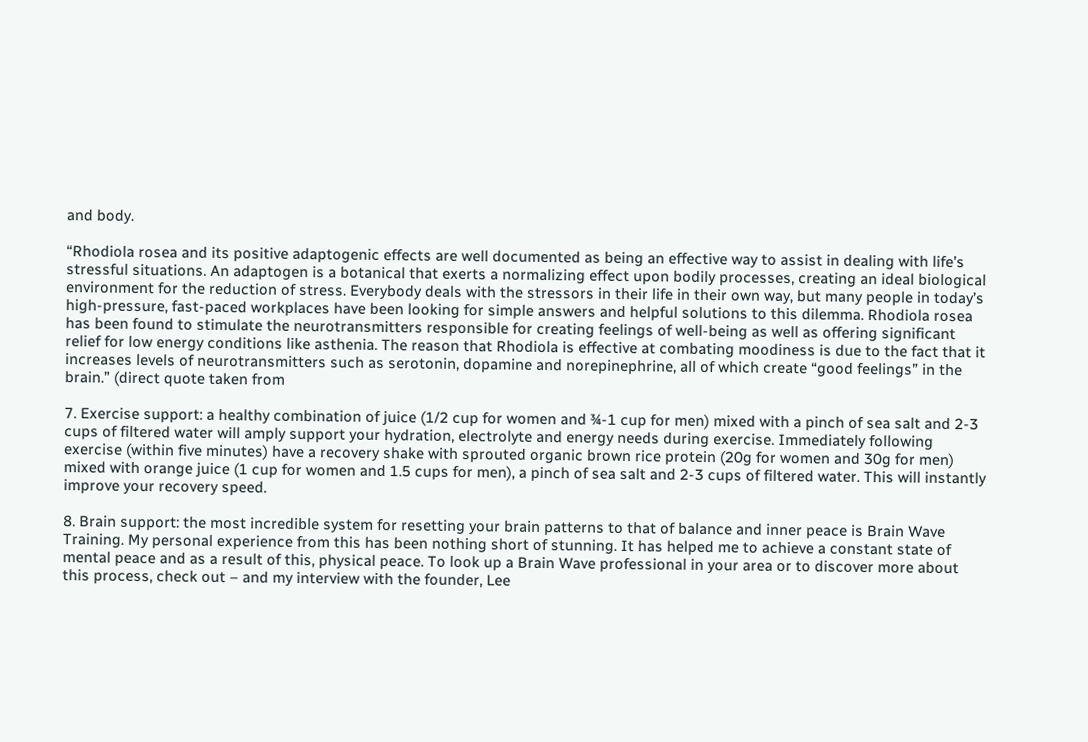and body.

“Rhodiola rosea and its positive adaptogenic effects are well documented as being an effective way to assist in dealing with life’s stressful situations. An adaptogen is a botanical that exerts a normalizing effect upon bodily processes, creating an ideal biological environment for the reduction of stress. Everybody deals with the stressors in their life in their own way, but many people in today’s high-pressure, fast-paced workplaces have been looking for simple answers and helpful solutions to this dilemma. Rhodiola rosea has been found to stimulate the neurotransmitters responsible for creating feelings of well-being as well as offering significant relief for low energy conditions like asthenia. The reason that Rhodiola is effective at combating moodiness is due to the fact that it increases levels of neurotransmitters such as serotonin, dopamine and norepinephrine, all of which create “good feelings” in the brain.” (direct quote taken from

7. Exercise support: a healthy combination of juice (1/2 cup for women and ¾-1 cup for men) mixed with a pinch of sea salt and 2-3 cups of filtered water will amply support your hydration, electrolyte and energy needs during exercise. Immediately following exercise (within five minutes) have a recovery shake with sprouted organic brown rice protein (20g for women and 30g for men) mixed with orange juice (1 cup for women and 1.5 cups for men), a pinch of sea salt and 2-3 cups of filtered water. This will instantly improve your recovery speed.

8. Brain support: the most incredible system for resetting your brain patterns to that of balance and inner peace is Brain Wave Training. My personal experience from this has been nothing short of stunning. It has helped me to achieve a constant state of mental peace and as a result of this, physical peace. To look up a Brain Wave professional in your area or to discover more about this process, check out – and my interview with the founder, Lee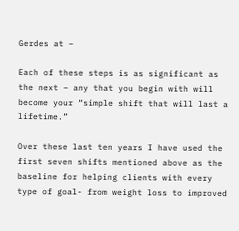Gerdes at –

Each of these steps is as significant as the next – any that you begin with will become your “simple shift that will last a lifetime.”

Over these last ten years I have used the first seven shifts mentioned above as the baseline for helping clients with every type of goal- from weight loss to improved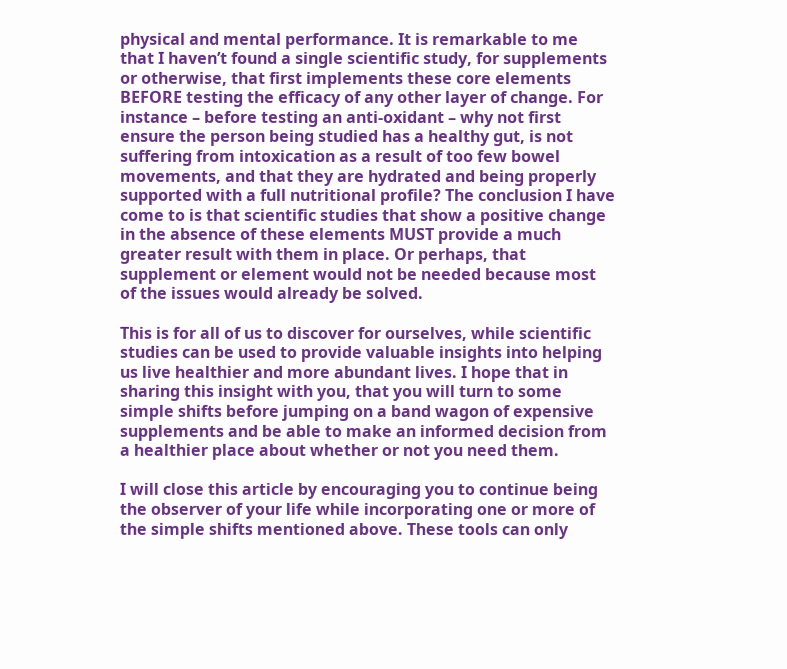physical and mental performance. It is remarkable to me that I haven’t found a single scientific study, for supplements or otherwise, that first implements these core elements BEFORE testing the efficacy of any other layer of change. For instance – before testing an anti-oxidant – why not first ensure the person being studied has a healthy gut, is not suffering from intoxication as a result of too few bowel movements, and that they are hydrated and being properly supported with a full nutritional profile? The conclusion I have come to is that scientific studies that show a positive change in the absence of these elements MUST provide a much greater result with them in place. Or perhaps, that supplement or element would not be needed because most of the issues would already be solved.

This is for all of us to discover for ourselves, while scientific studies can be used to provide valuable insights into helping us live healthier and more abundant lives. I hope that in sharing this insight with you, that you will turn to some simple shifts before jumping on a band wagon of expensive supplements and be able to make an informed decision from a healthier place about whether or not you need them.

I will close this article by encouraging you to continue being the observer of your life while incorporating one or more of the simple shifts mentioned above. These tools can only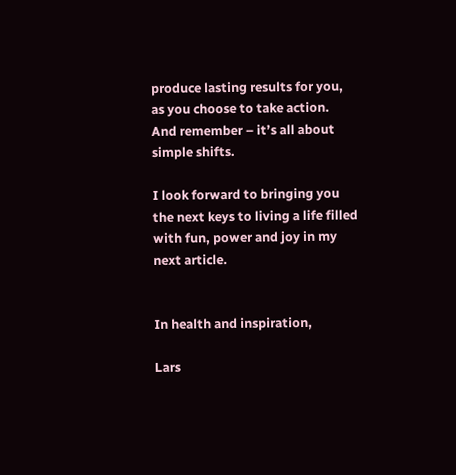produce lasting results for you, as you choose to take action. And remember – it’s all about simple shifts.

I look forward to bringing you the next keys to living a life filled with fun, power and joy in my next article.


In health and inspiration,

Lars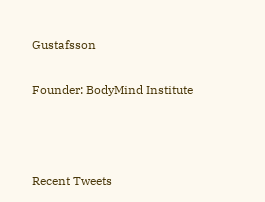Gustafsson

Founder: BodyMind Institute



Recent Tweets